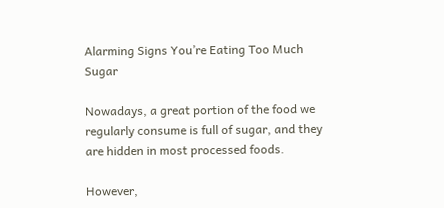Alarming Signs You’re Eating Too Much Sugar

Nowadays, a great portion of the food we regularly consume is full of sugar, and they are hidden in most processed foods.

However,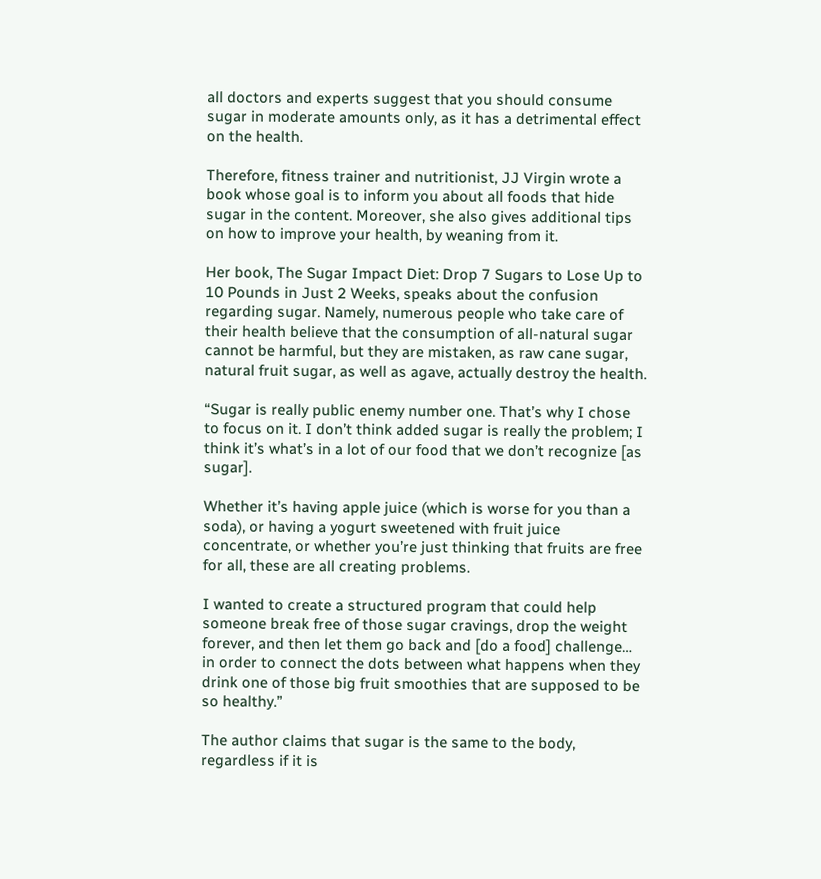all doctors and experts suggest that you should consume sugar in moderate amounts only, as it has a detrimental effect on the health.

Therefore, fitness trainer and nutritionist, JJ Virgin wrote a book whose goal is to inform you about all foods that hide sugar in the content. Moreover, she also gives additional tips on how to improve your health, by weaning from it.

Her book, The Sugar Impact Diet: Drop 7 Sugars to Lose Up to 10 Pounds in Just 2 Weeks, speaks about the confusion regarding sugar. Namely, numerous people who take care of their health believe that the consumption of all-natural sugar cannot be harmful, but they are mistaken, as raw cane sugar, natural fruit sugar, as well as agave, actually destroy the health.

“Sugar is really public enemy number one. That’s why I chose to focus on it. I don’t think added sugar is really the problem; I think it’s what’s in a lot of our food that we don’t recognize [as sugar].

Whether it’s having apple juice (which is worse for you than a soda), or having a yogurt sweetened with fruit juice concentrate, or whether you’re just thinking that fruits are free for all, these are all creating problems.

I wanted to create a structured program that could help someone break free of those sugar cravings, drop the weight forever, and then let them go back and [do a food] challenge… in order to connect the dots between what happens when they drink one of those big fruit smoothies that are supposed to be so healthy.”

The author claims that sugar is the same to the body, regardless if it is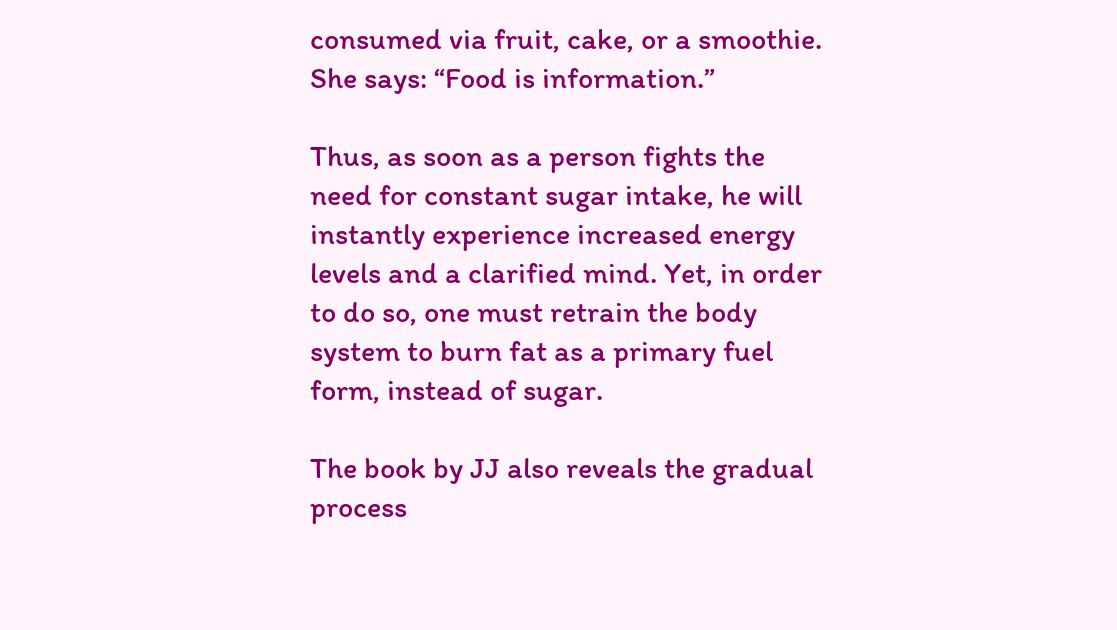consumed via fruit, cake, or a smoothie. She says: “Food is information.”

Thus, as soon as a person fights the need for constant sugar intake, he will instantly experience increased energy levels and a clarified mind. Yet, in order to do so, one must retrain the body system to burn fat as a primary fuel form, instead of sugar.

The book by JJ also reveals the gradual process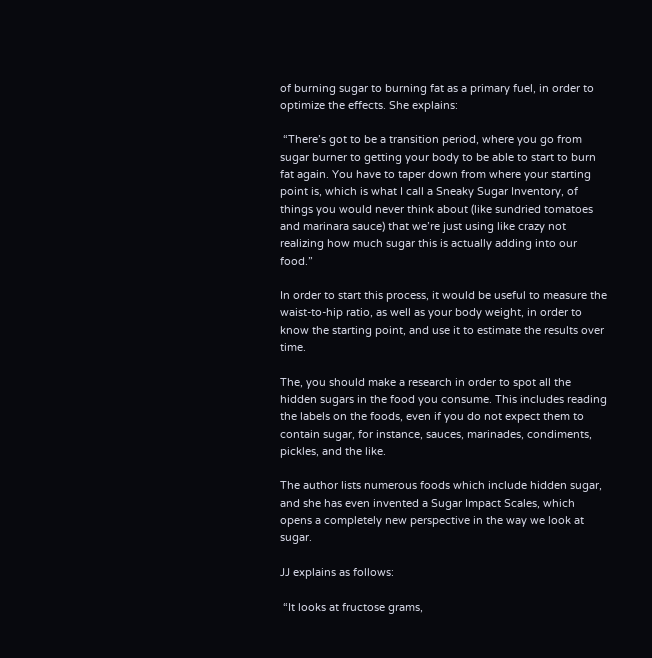of burning sugar to burning fat as a primary fuel, in order to optimize the effects. She explains:

 “There’s got to be a transition period, where you go from sugar burner to getting your body to be able to start to burn fat again. You have to taper down from where your starting point is, which is what I call a Sneaky Sugar Inventory, of things you would never think about (like sundried tomatoes and marinara sauce) that we’re just using like crazy not realizing how much sugar this is actually adding into our food.”

In order to start this process, it would be useful to measure the waist-to-hip ratio, as well as your body weight, in order to know the starting point, and use it to estimate the results over time.

The, you should make a research in order to spot all the hidden sugars in the food you consume. This includes reading the labels on the foods, even if you do not expect them to contain sugar, for instance, sauces, marinades, condiments, pickles, and the like.

The author lists numerous foods which include hidden sugar, and she has even invented a Sugar Impact Scales, which opens a completely new perspective in the way we look at sugar.

JJ explains as follows:

 “It looks at fructose grams,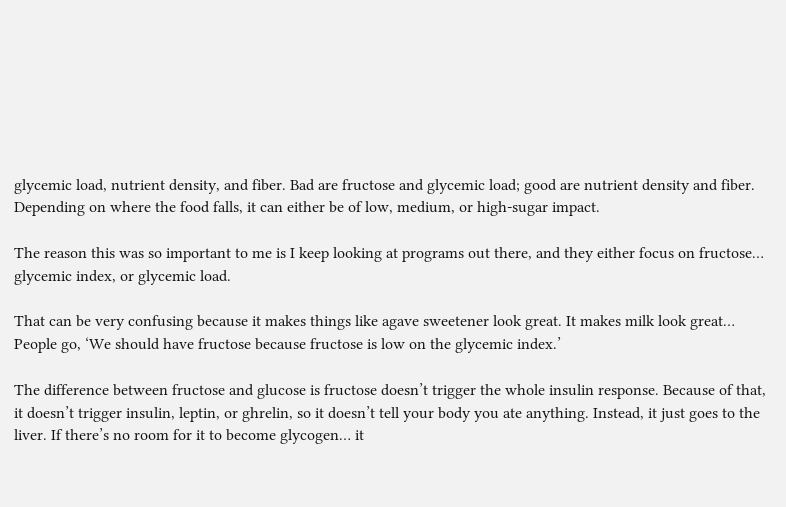glycemic load, nutrient density, and fiber. Bad are fructose and glycemic load; good are nutrient density and fiber. Depending on where the food falls, it can either be of low, medium, or high-sugar impact.

The reason this was so important to me is I keep looking at programs out there, and they either focus on fructose… glycemic index, or glycemic load.

That can be very confusing because it makes things like agave sweetener look great. It makes milk look great… People go, ‘We should have fructose because fructose is low on the glycemic index.’

The difference between fructose and glucose is fructose doesn’t trigger the whole insulin response. Because of that, it doesn’t trigger insulin, leptin, or ghrelin, so it doesn’t tell your body you ate anything. Instead, it just goes to the liver. If there’s no room for it to become glycogen… it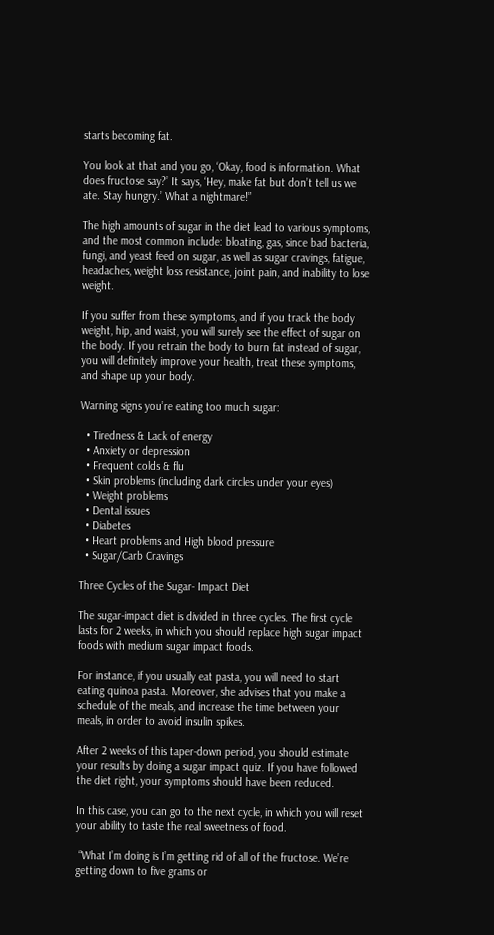starts becoming fat.

You look at that and you go, ‘Okay, food is information. What does fructose say?’ It says, ‘Hey, make fat but don’t tell us we ate. Stay hungry.’ What a nightmare!”

The high amounts of sugar in the diet lead to various symptoms, and the most common include: bloating, gas, since bad bacteria, fungi, and yeast feed on sugar, as well as sugar cravings, fatigue, headaches, weight loss resistance, joint pain, and inability to lose weight.

If you suffer from these symptoms, and if you track the body weight, hip, and waist, you will surely see the effect of sugar on the body. If you retrain the body to burn fat instead of sugar, you will definitely improve your health, treat these symptoms, and shape up your body.

Warning signs you’re eating too much sugar:

  • Tiredness & Lack of energy
  • Anxiety or depression
  • Frequent colds & flu
  • Skin problems (including dark circles under your eyes)
  • Weight problems
  • Dental issues
  • Diabetes
  • Heart problems and High blood pressure
  • Sugar/Carb Cravings

Three Cycles of the Sugar- Impact Diet

The sugar-impact diet is divided in three cycles. The first cycle lasts for 2 weeks, in which you should replace high sugar impact foods with medium sugar impact foods.

For instance, if you usually eat pasta, you will need to start eating quinoa pasta. Moreover, she advises that you make a schedule of the meals, and increase the time between your meals, in order to avoid insulin spikes.

After 2 weeks of this taper-down period, you should estimate your results by doing a sugar impact quiz. If you have followed the diet right, your symptoms should have been reduced.

In this case, you can go to the next cycle, in which you will reset your ability to taste the real sweetness of food.

 “What I’m doing is I’m getting rid of all of the fructose. We’re getting down to five grams or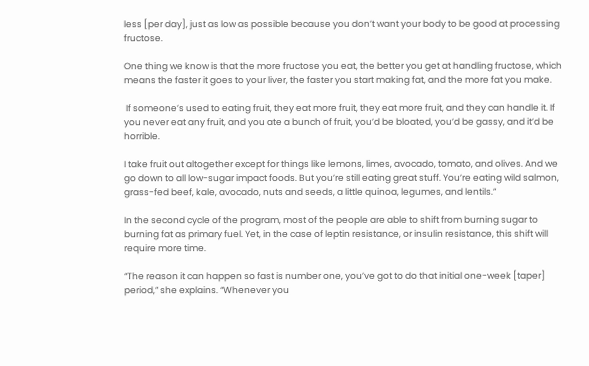less [per day], just as low as possible because you don’t want your body to be good at processing fructose.

One thing we know is that the more fructose you eat, the better you get at handling fructose, which means the faster it goes to your liver, the faster you start making fat, and the more fat you make.

 If someone’s used to eating fruit, they eat more fruit, they eat more fruit, and they can handle it. If you never eat any fruit, and you ate a bunch of fruit, you’d be bloated, you’d be gassy, and it’d be horrible.

I take fruit out altogether except for things like lemons, limes, avocado, tomato, and olives. And we go down to all low-sugar impact foods. But you’re still eating great stuff. You’re eating wild salmon, grass-fed beef, kale, avocado, nuts and seeds, a little quinoa, legumes, and lentils.”

In the second cycle of the program, most of the people are able to shift from burning sugar to burning fat as primary fuel. Yet, in the case of leptin resistance, or insulin resistance, this shift will require more time.

“The reason it can happen so fast is number one, you’ve got to do that initial one-week [taper] period,” she explains. “Whenever you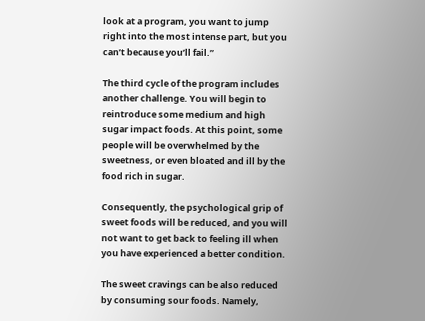look at a program, you want to jump right into the most intense part, but you can’t because you’ll fail.”

The third cycle of the program includes another challenge. You will begin to reintroduce some medium and high sugar impact foods. At this point, some people will be overwhelmed by the sweetness, or even bloated and ill by the food rich in sugar.

Consequently, the psychological grip of sweet foods will be reduced, and you will not want to get back to feeling ill when you have experienced a better condition.

The sweet cravings can be also reduced by consuming sour foods. Namely,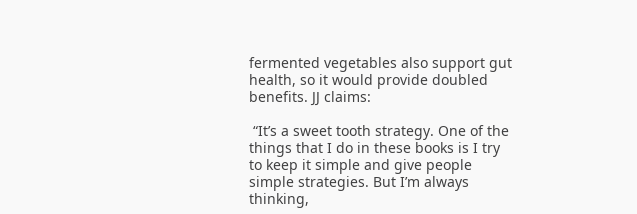fermented vegetables also support gut health, so it would provide doubled benefits. JJ claims:

 “It’s a sweet tooth strategy. One of the things that I do in these books is I try to keep it simple and give people simple strategies. But I’m always thinking,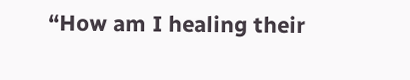“How am I healing their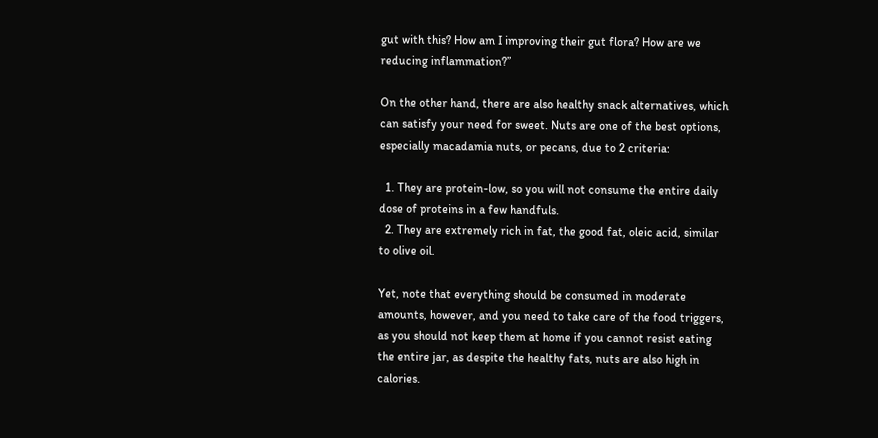gut with this? How am I improving their gut flora? How are we reducing inflammation?”

On the other hand, there are also healthy snack alternatives, which can satisfy your need for sweet. Nuts are one of the best options, especially macadamia nuts, or pecans, due to 2 criteria:

  1. They are protein-low, so you will not consume the entire daily dose of proteins in a few handfuls.
  2. They are extremely rich in fat, the good fat, oleic acid, similar to olive oil.

Yet, note that everything should be consumed in moderate amounts, however, and you need to take care of the food triggers, as you should not keep them at home if you cannot resist eating the entire jar, as despite the healthy fats, nuts are also high in calories.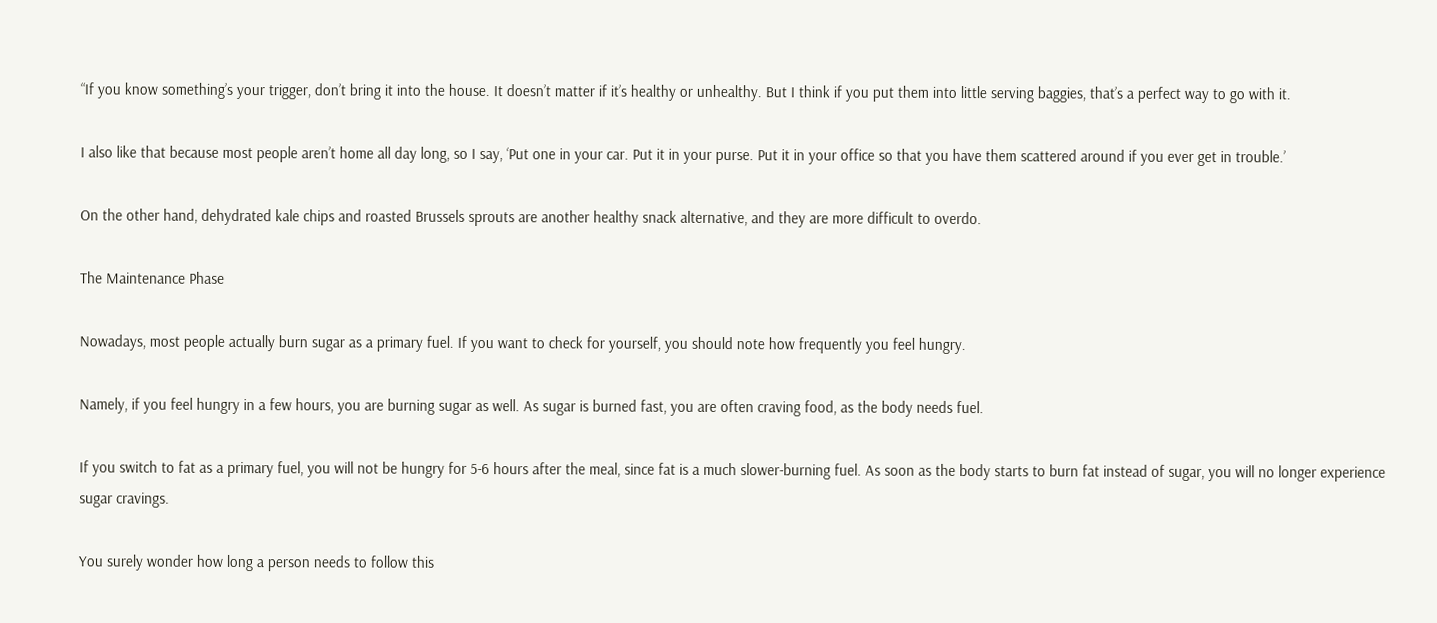“If you know something’s your trigger, don’t bring it into the house. It doesn’t matter if it’s healthy or unhealthy. But I think if you put them into little serving baggies, that’s a perfect way to go with it.

I also like that because most people aren’t home all day long, so I say, ‘Put one in your car. Put it in your purse. Put it in your office so that you have them scattered around if you ever get in trouble.’

On the other hand, dehydrated kale chips and roasted Brussels sprouts are another healthy snack alternative, and they are more difficult to overdo.

The Maintenance Phase

Nowadays, most people actually burn sugar as a primary fuel. If you want to check for yourself, you should note how frequently you feel hungry.

Namely, if you feel hungry in a few hours, you are burning sugar as well. As sugar is burned fast, you are often craving food, as the body needs fuel.

If you switch to fat as a primary fuel, you will not be hungry for 5-6 hours after the meal, since fat is a much slower-burning fuel. As soon as the body starts to burn fat instead of sugar, you will no longer experience sugar cravings.

You surely wonder how long a person needs to follow this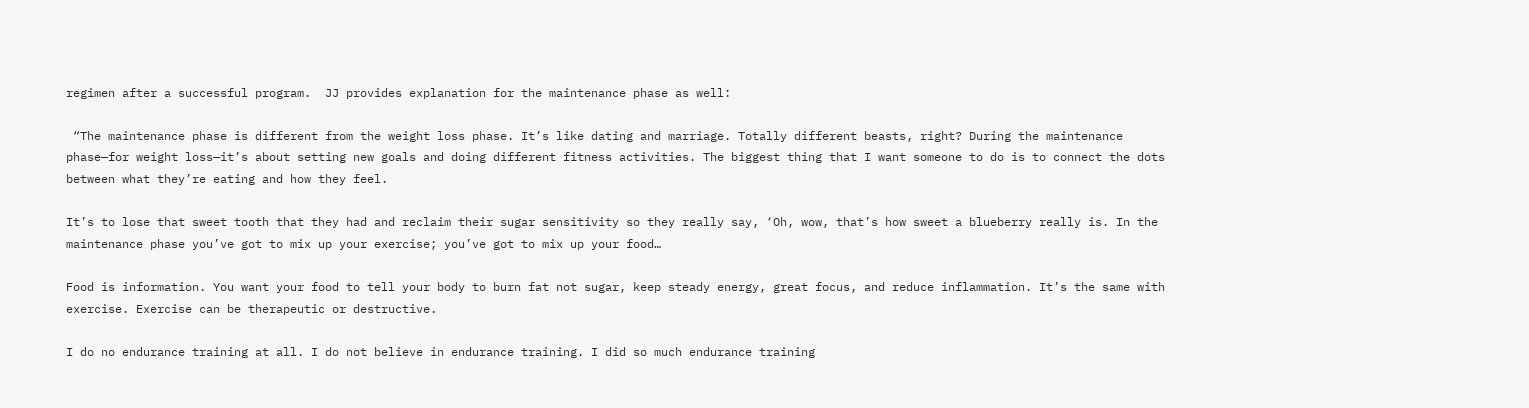regimen after a successful program.  JJ provides explanation for the maintenance phase as well:

 “The maintenance phase is different from the weight loss phase. It’s like dating and marriage. Totally different beasts, right? During the maintenance phase—for weight loss—it’s about setting new goals and doing different fitness activities. The biggest thing that I want someone to do is to connect the dots between what they’re eating and how they feel.

It’s to lose that sweet tooth that they had and reclaim their sugar sensitivity so they really say, ‘Oh, wow, that’s how sweet a blueberry really is. In the maintenance phase you’ve got to mix up your exercise; you’ve got to mix up your food…

Food is information. You want your food to tell your body to burn fat not sugar, keep steady energy, great focus, and reduce inflammation. It’s the same with exercise. Exercise can be therapeutic or destructive.

I do no endurance training at all. I do not believe in endurance training. I did so much endurance training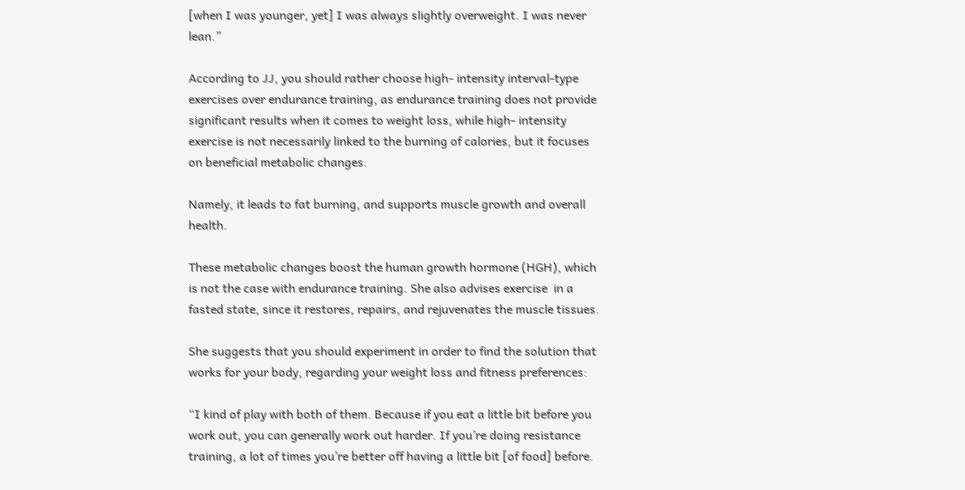[when I was younger, yet] I was always slightly overweight. I was never lean.”

According to JJ, you should rather choose high- intensity interval-type exercises over endurance training, as endurance training does not provide significant results when it comes to weight loss, while high- intensity exercise is not necessarily linked to the burning of calories, but it focuses on beneficial metabolic changes.

Namely, it leads to fat burning, and supports muscle growth and overall health.

These metabolic changes boost the human growth hormone (HGH), which is not the case with endurance training. She also advises exercise  in a fasted state, since it restores, repairs, and rejuvenates the muscle tissues.

She suggests that you should experiment in order to find the solution that works for your body, regarding your weight loss and fitness preferences:

“I kind of play with both of them. Because if you eat a little bit before you work out, you can generally work out harder. If you’re doing resistance training, a lot of times you’re better off having a little bit [of food] before.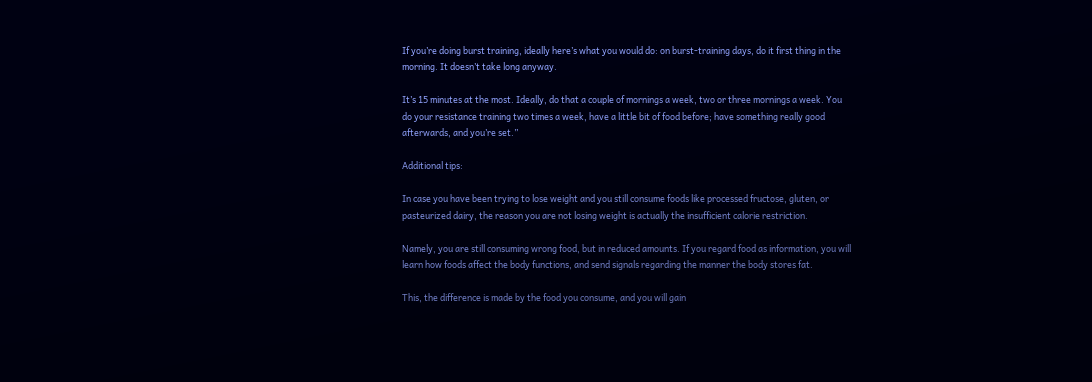If you’re doing burst training, ideally here’s what you would do: on burst-training days, do it first thing in the morning. It doesn’t take long anyway.

It’s 15 minutes at the most. Ideally, do that a couple of mornings a week, two or three mornings a week. You do your resistance training two times a week, have a little bit of food before; have something really good afterwards, and you’re set.”

Additional tips:

In case you have been trying to lose weight and you still consume foods like processed fructose, gluten, or pasteurized dairy, the reason you are not losing weight is actually the insufficient calorie restriction.

Namely, you are still consuming wrong food, but in reduced amounts. If you regard food as information, you will learn how foods affect the body functions, and send signals regarding the manner the body stores fat.

This, the difference is made by the food you consume, and you will gain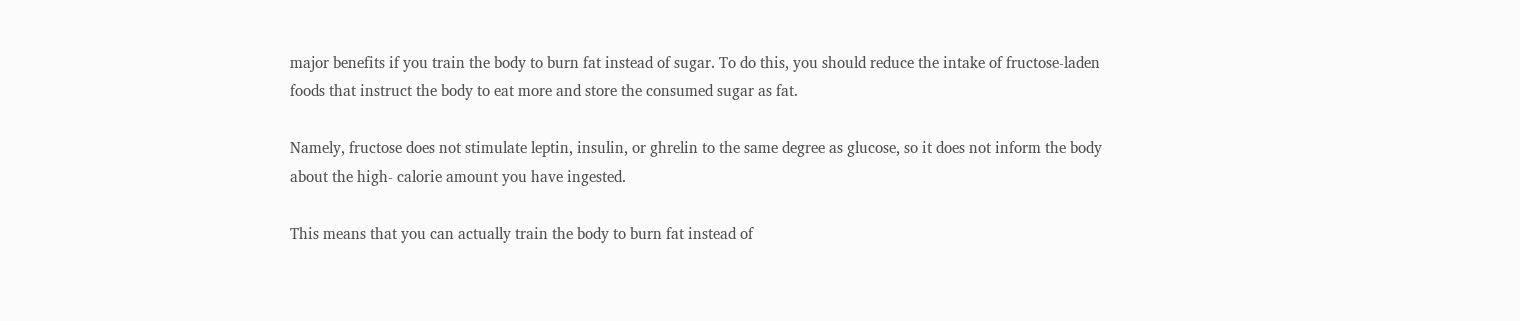major benefits if you train the body to burn fat instead of sugar. To do this, you should reduce the intake of fructose-laden foods that instruct the body to eat more and store the consumed sugar as fat.

Namely, fructose does not stimulate leptin, insulin, or ghrelin to the same degree as glucose, so it does not inform the body about the high- calorie amount you have ingested.

This means that you can actually train the body to burn fat instead of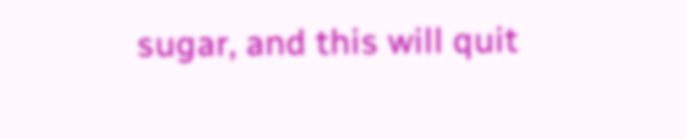sugar, and this will quit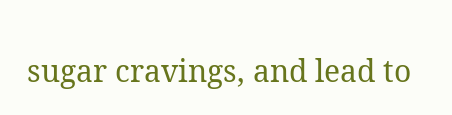sugar cravings, and lead to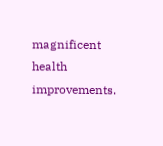magnificent health improvements.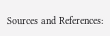Sources and References: